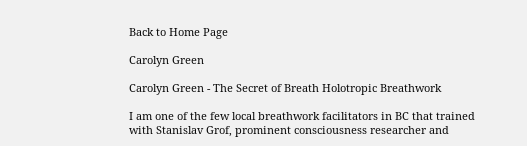Back to Home Page

Carolyn Green

Carolyn Green - The Secret of Breath Holotropic Breathwork

I am one of the few local breathwork facilitators in BC that trained with Stanislav Grof, prominent consciousness researcher and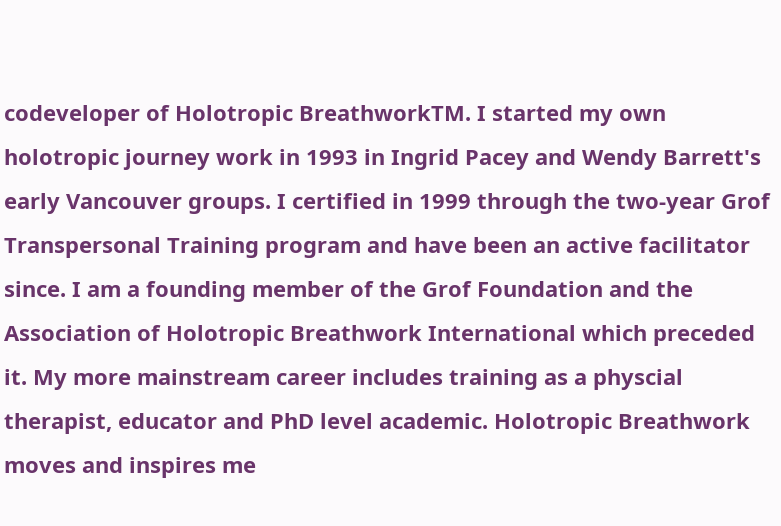codeveloper of Holotropic BreathworkTM. I started my own holotropic journey work in 1993 in Ingrid Pacey and Wendy Barrett's early Vancouver groups. I certified in 1999 through the two-year Grof Transpersonal Training program and have been an active facilitator since. I am a founding member of the Grof Foundation and the Association of Holotropic Breathwork International which preceded it. My more mainstream career includes training as a physcial therapist, educator and PhD level academic. Holotropic Breathwork moves and inspires me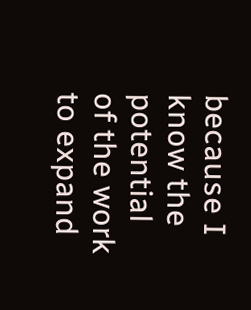because I know the potential of the work to expand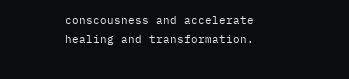conscousness and accelerate healing and transformation.